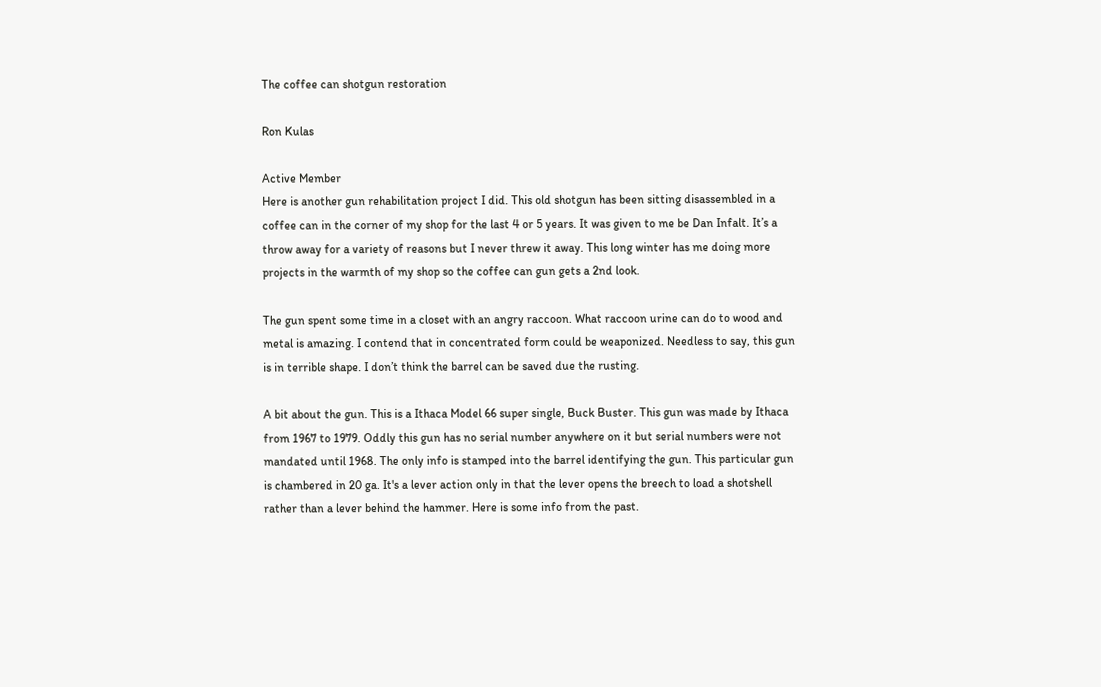The coffee can shotgun restoration

Ron Kulas

Active Member
Here is another gun rehabilitation project I did. This old shotgun has been sitting disassembled in a coffee can in the corner of my shop for the last 4 or 5 years. It was given to me be Dan Infalt. It’s a throw away for a variety of reasons but I never threw it away. This long winter has me doing more projects in the warmth of my shop so the coffee can gun gets a 2nd look.

The gun spent some time in a closet with an angry raccoon. What raccoon urine can do to wood and metal is amazing. I contend that in concentrated form could be weaponized. Needless to say, this gun is in terrible shape. I don’t think the barrel can be saved due the rusting.

A bit about the gun. This is a Ithaca Model 66 super single, Buck Buster. This gun was made by Ithaca from 1967 to 1979. Oddly this gun has no serial number anywhere on it but serial numbers were not mandated until 1968. The only info is stamped into the barrel identifying the gun. This particular gun is chambered in 20 ga. It's a lever action only in that the lever opens the breech to load a shotshell rather than a lever behind the hammer. Here is some info from the past.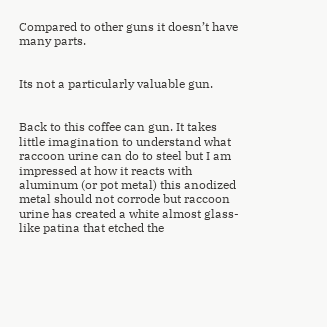Compared to other guns it doesn’t have many parts.


Its not a particularly valuable gun.


Back to this coffee can gun. It takes little imagination to understand what raccoon urine can do to steel but I am impressed at how it reacts with aluminum (or pot metal) this anodized metal should not corrode but raccoon urine has created a white almost glass-like patina that etched the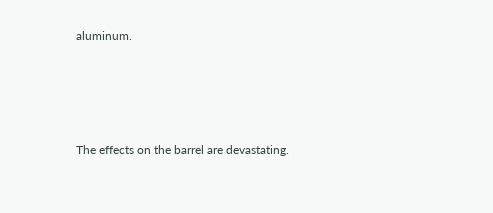aluminum.




The effects on the barrel are devastating.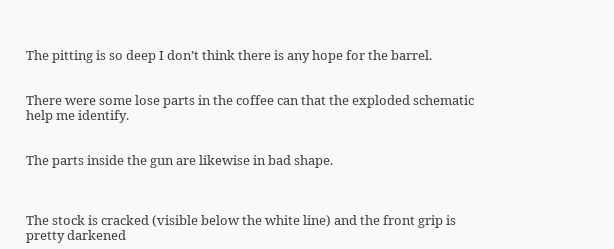The pitting is so deep I don’t think there is any hope for the barrel.


There were some lose parts in the coffee can that the exploded schematic help me identify.


The parts inside the gun are likewise in bad shape.



The stock is cracked (visible below the white line) and the front grip is pretty darkened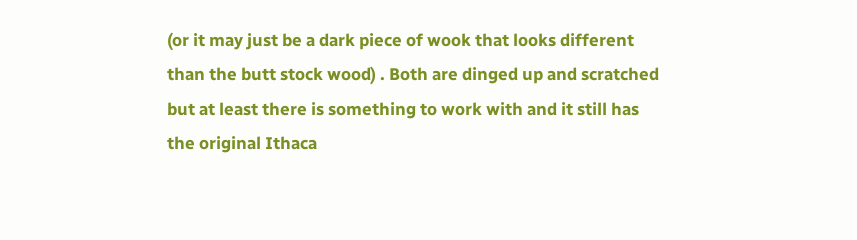(or it may just be a dark piece of wook that looks different than the butt stock wood) . Both are dinged up and scratched but at least there is something to work with and it still has the original Ithaca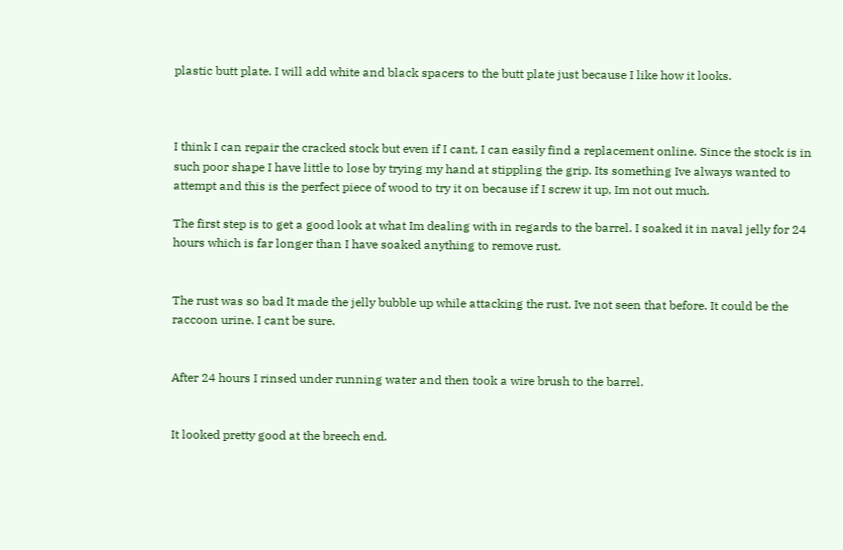plastic butt plate. I will add white and black spacers to the butt plate just because I like how it looks.



I think I can repair the cracked stock but even if I cant, I can easily find a replacement online. Since the stock is in such poor shape I have little to lose by trying my hand at stippling the grip. Its something Ive always wanted to attempt and this is the perfect piece of wood to try it on because if I screw it up, Im not out much.

The first step is to get a good look at what Im dealing with in regards to the barrel. I soaked it in naval jelly for 24 hours which is far longer than I have soaked anything to remove rust.


The rust was so bad It made the jelly bubble up while attacking the rust. Ive not seen that before. It could be the raccoon urine. I cant be sure.


After 24 hours I rinsed under running water and then took a wire brush to the barrel.


It looked pretty good at the breech end.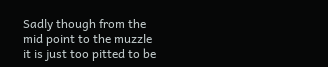Sadly though from the mid point to the muzzle it is just too pitted to be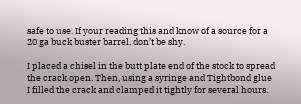safe to use. If your reading this and know of a source for a 20 ga buck buster barrel, don’t be shy.

I placed a chisel in the butt plate end of the stock to spread the crack open. Then, using a syringe and Tightbond glue I filled the crack and clamped it tightly for several hours.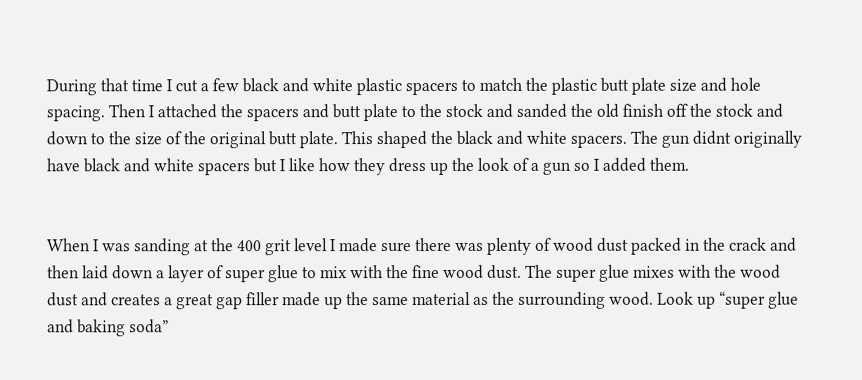During that time I cut a few black and white plastic spacers to match the plastic butt plate size and hole spacing. Then I attached the spacers and butt plate to the stock and sanded the old finish off the stock and down to the size of the original butt plate. This shaped the black and white spacers. The gun didnt originally have black and white spacers but I like how they dress up the look of a gun so I added them.


When I was sanding at the 400 grit level I made sure there was plenty of wood dust packed in the crack and then laid down a layer of super glue to mix with the fine wood dust. The super glue mixes with the wood dust and creates a great gap filler made up the same material as the surrounding wood. Look up “super glue and baking soda”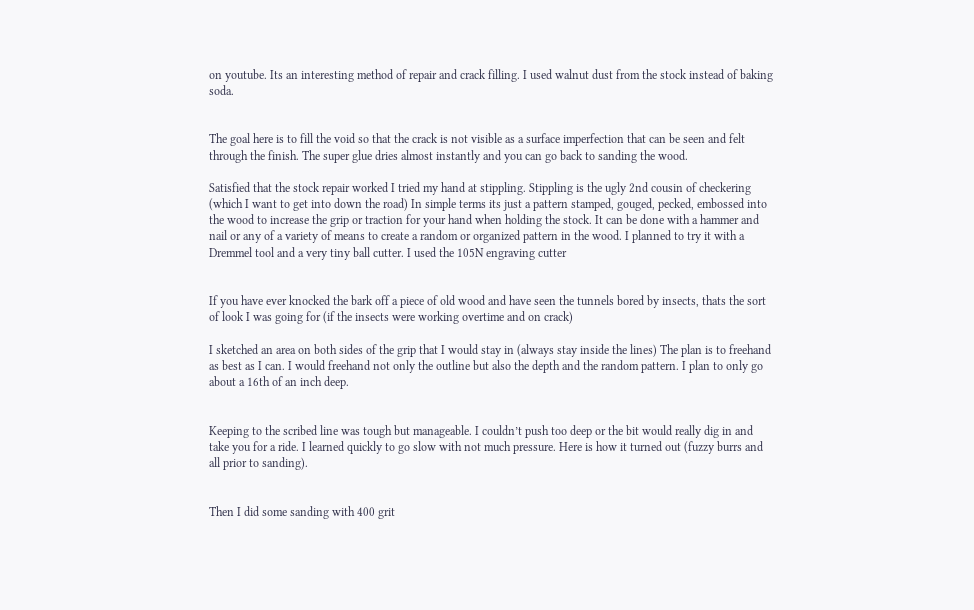on youtube. Its an interesting method of repair and crack filling. I used walnut dust from the stock instead of baking soda.


The goal here is to fill the void so that the crack is not visible as a surface imperfection that can be seen and felt through the finish. The super glue dries almost instantly and you can go back to sanding the wood.

Satisfied that the stock repair worked I tried my hand at stippling. Stippling is the ugly 2nd cousin of checkering (which I want to get into down the road) In simple terms its just a pattern stamped, gouged, pecked, embossed into the wood to increase the grip or traction for your hand when holding the stock. It can be done with a hammer and nail or any of a variety of means to create a random or organized pattern in the wood. I planned to try it with a Dremmel tool and a very tiny ball cutter. I used the 105N engraving cutter


If you have ever knocked the bark off a piece of old wood and have seen the tunnels bored by insects, thats the sort of look I was going for (if the insects were working overtime and on crack)

I sketched an area on both sides of the grip that I would stay in (always stay inside the lines) The plan is to freehand as best as I can. I would freehand not only the outline but also the depth and the random pattern. I plan to only go about a 16th of an inch deep.


Keeping to the scribed line was tough but manageable. I couldn’t push too deep or the bit would really dig in and take you for a ride. I learned quickly to go slow with not much pressure. Here is how it turned out (fuzzy burrs and all prior to sanding).


Then I did some sanding with 400 grit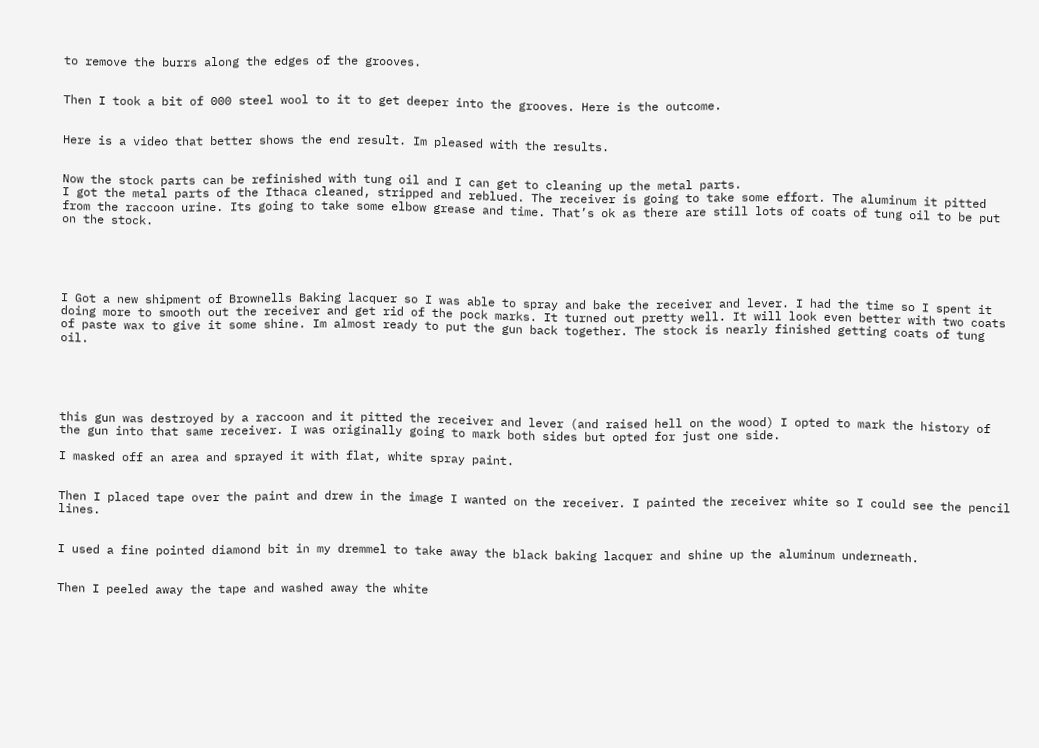to remove the burrs along the edges of the grooves.


Then I took a bit of 000 steel wool to it to get deeper into the grooves. Here is the outcome.


Here is a video that better shows the end result. Im pleased with the results.


Now the stock parts can be refinished with tung oil and I can get to cleaning up the metal parts.
I got the metal parts of the Ithaca cleaned, stripped and reblued. The receiver is going to take some effort. The aluminum it pitted from the raccoon urine. Its going to take some elbow grease and time. That’s ok as there are still lots of coats of tung oil to be put on the stock.





I Got a new shipment of Brownells Baking lacquer so I was able to spray and bake the receiver and lever. I had the time so I spent it doing more to smooth out the receiver and get rid of the pock marks. It turned out pretty well. It will look even better with two coats of paste wax to give it some shine. Im almost ready to put the gun back together. The stock is nearly finished getting coats of tung oil.





this gun was destroyed by a raccoon and it pitted the receiver and lever (and raised hell on the wood) I opted to mark the history of the gun into that same receiver. I was originally going to mark both sides but opted for just one side.

I masked off an area and sprayed it with flat, white spray paint.


Then I placed tape over the paint and drew in the image I wanted on the receiver. I painted the receiver white so I could see the pencil lines.


I used a fine pointed diamond bit in my dremmel to take away the black baking lacquer and shine up the aluminum underneath.


Then I peeled away the tape and washed away the white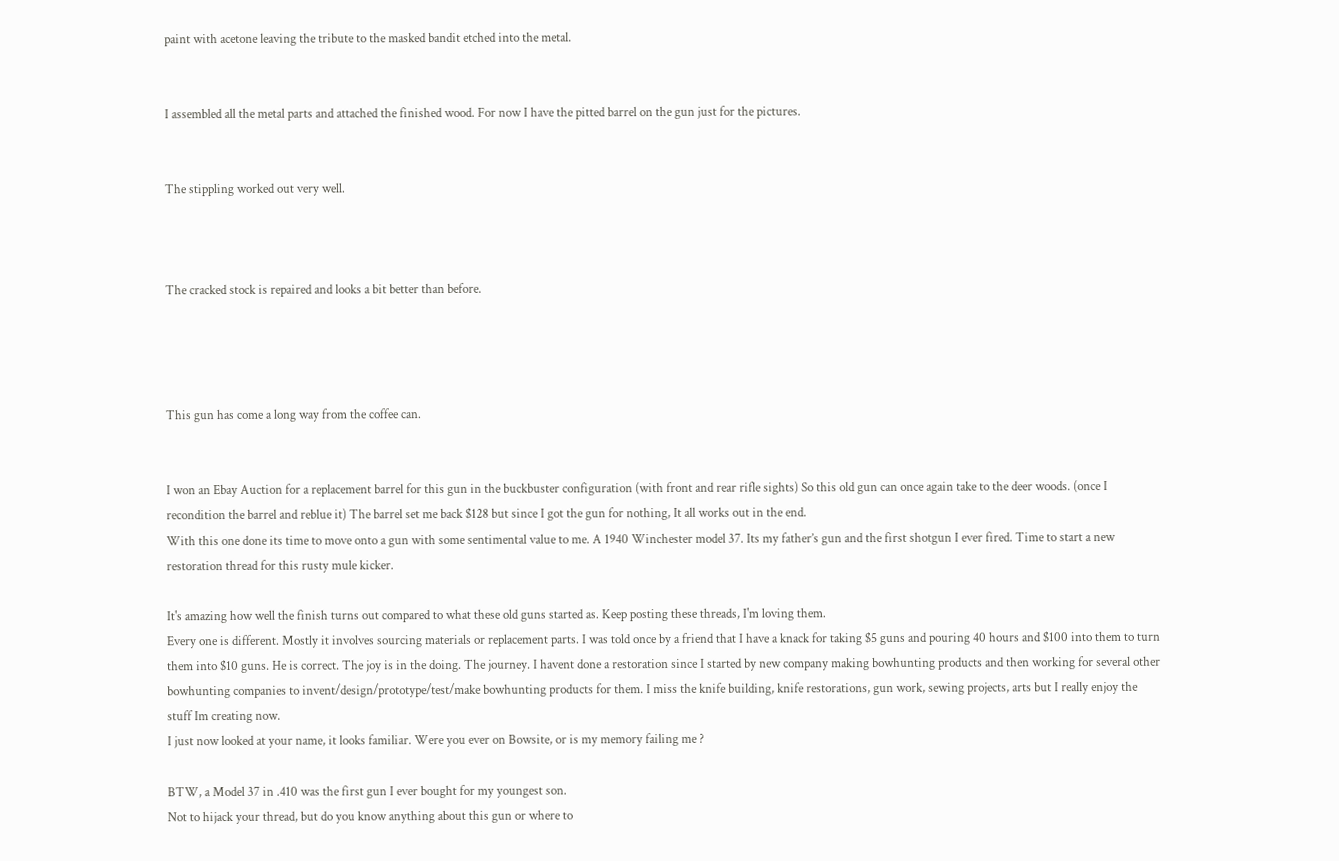paint with acetone leaving the tribute to the masked bandit etched into the metal.


I assembled all the metal parts and attached the finished wood. For now I have the pitted barrel on the gun just for the pictures.


The stippling worked out very well.



The cracked stock is repaired and looks a bit better than before.




This gun has come a long way from the coffee can.


I won an Ebay Auction for a replacement barrel for this gun in the buckbuster configuration (with front and rear rifle sights) So this old gun can once again take to the deer woods. (once I recondition the barrel and reblue it) The barrel set me back $128 but since I got the gun for nothing, It all works out in the end.
With this one done its time to move onto a gun with some sentimental value to me. A 1940 Winchester model 37. Its my father’s gun and the first shotgun I ever fired. Time to start a new restoration thread for this rusty mule kicker.

It's amazing how well the finish turns out compared to what these old guns started as. Keep posting these threads, I'm loving them.
Every one is different. Mostly it involves sourcing materials or replacement parts. I was told once by a friend that I have a knack for taking $5 guns and pouring 40 hours and $100 into them to turn them into $10 guns. He is correct. The joy is in the doing. The journey. I havent done a restoration since I started by new company making bowhunting products and then working for several other bowhunting companies to invent/design/prototype/test/make bowhunting products for them. I miss the knife building, knife restorations, gun work, sewing projects, arts but I really enjoy the stuff Im creating now.
I just now looked at your name, it looks familiar. Were you ever on Bowsite, or is my memory failing me ?

BTW, a Model 37 in .410 was the first gun I ever bought for my youngest son.
Not to hijack your thread, but do you know anything about this gun or where to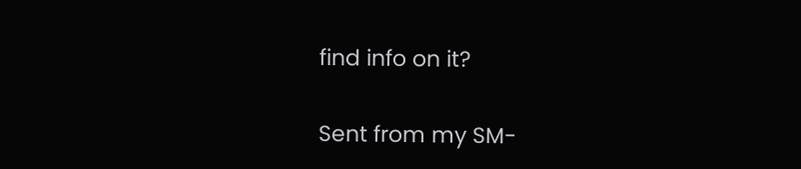find info on it?

Sent from my SM-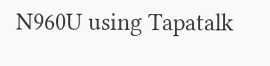N960U using Tapatalk